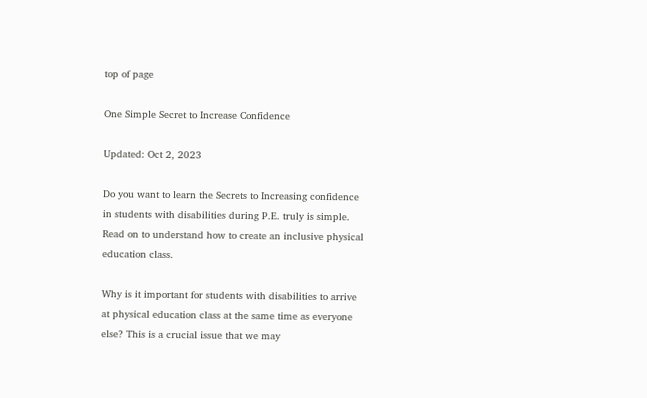top of page

One Simple Secret to Increase Confidence

Updated: Oct 2, 2023

Do you want to learn the Secrets to Increasing confidence in students with disabilities during P.E. truly is simple. Read on to understand how to create an inclusive physical education class.

Why is it important for students with disabilities to arrive at physical education class at the same time as everyone else? This is a crucial issue that we may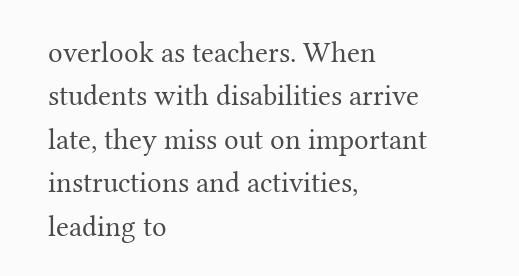overlook as teachers. When students with disabilities arrive late, they miss out on important instructions and activities, leading to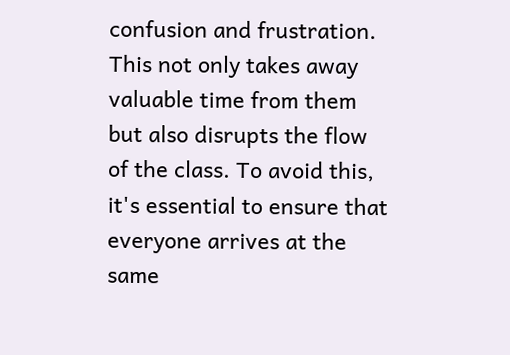confusion and frustration. This not only takes away valuable time from them but also disrupts the flow of the class. To avoid this, it's essential to ensure that everyone arrives at the same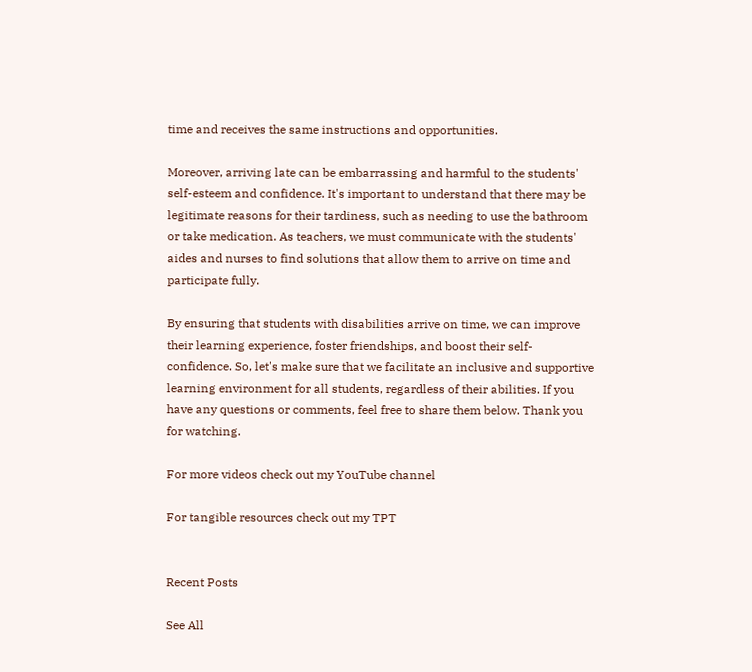time and receives the same instructions and opportunities.

Moreover, arriving late can be embarrassing and harmful to the students' self-esteem and confidence. It's important to understand that there may be legitimate reasons for their tardiness, such as needing to use the bathroom or take medication. As teachers, we must communicate with the students' aides and nurses to find solutions that allow them to arrive on time and participate fully.

By ensuring that students with disabilities arrive on time, we can improve their learning experience, foster friendships, and boost their self-confidence. So, let's make sure that we facilitate an inclusive and supportive learning environment for all students, regardless of their abilities. If you have any questions or comments, feel free to share them below. Thank you for watching.

For more videos check out my YouTube channel

For tangible resources check out my TPT


Recent Posts

See All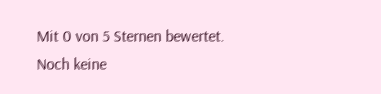Mit 0 von 5 Sternen bewertet.
Noch keine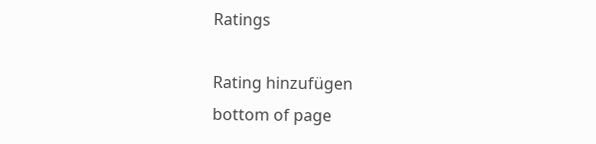Ratings

Rating hinzufügen
bottom of page